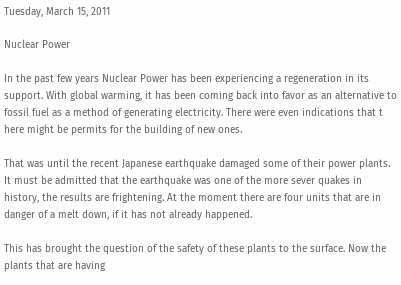Tuesday, March 15, 2011

Nuclear Power

In the past few years Nuclear Power has been experiencing a regeneration in its support. With global warming, it has been coming back into favor as an alternative to fossil fuel as a method of generating electricity. There were even indications that t here might be permits for the building of new ones.

That was until the recent Japanese earthquake damaged some of their power plants. It must be admitted that the earthquake was one of the more sever quakes in history, the results are frightening. At the moment there are four units that are in danger of a melt down, if it has not already happened.

This has brought the question of the safety of these plants to the surface. Now the plants that are having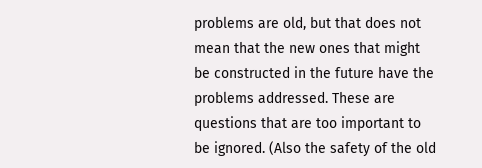problems are old, but that does not mean that the new ones that might be constructed in the future have the problems addressed. These are questions that are too important to be ignored. (Also the safety of the old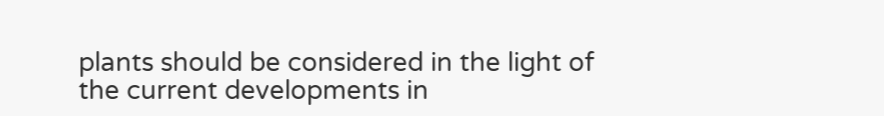plants should be considered in the light of the current developments in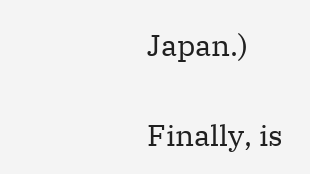Japan.)

Finally, is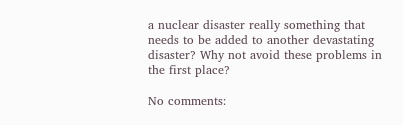a nuclear disaster really something that needs to be added to another devastating disaster? Why not avoid these problems in the first place?

No comments: